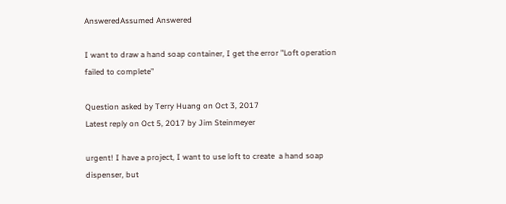AnsweredAssumed Answered

I want to draw a hand soap container, I get the error "Loft operation failed to complete"

Question asked by Terry Huang on Oct 3, 2017
Latest reply on Oct 5, 2017 by Jim Steinmeyer

urgent! I have a project, I want to use loft to create  a hand soap dispenser, but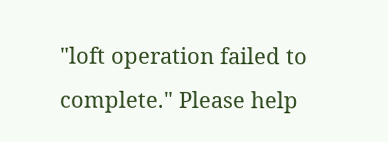"loft operation failed to complete." Please help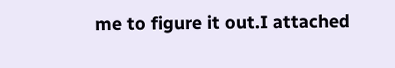me to figure it out.I attached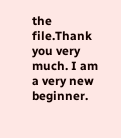the file.Thank you very much. I am a very new beginner.